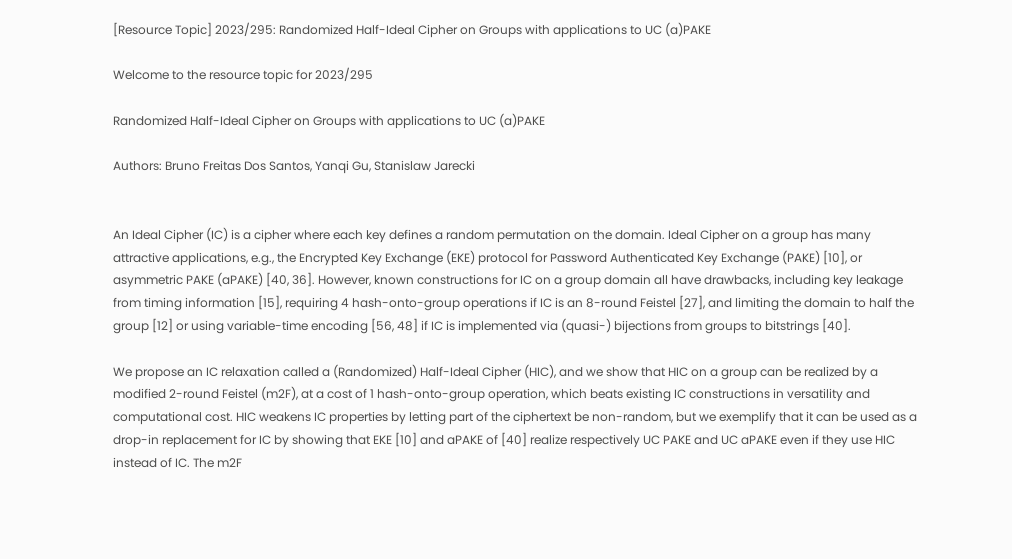[Resource Topic] 2023/295: Randomized Half-Ideal Cipher on Groups with applications to UC (a)PAKE

Welcome to the resource topic for 2023/295

Randomized Half-Ideal Cipher on Groups with applications to UC (a)PAKE

Authors: Bruno Freitas Dos Santos, Yanqi Gu, Stanislaw Jarecki


An Ideal Cipher (IC) is a cipher where each key defines a random permutation on the domain. Ideal Cipher on a group has many attractive applications, e.g., the Encrypted Key Exchange (EKE) protocol for Password Authenticated Key Exchange (PAKE) [10], or
asymmetric PAKE (aPAKE) [40, 36]. However, known constructions for IC on a group domain all have drawbacks, including key leakage from timing information [15], requiring 4 hash-onto-group operations if IC is an 8-round Feistel [27], and limiting the domain to half the group [12] or using variable-time encoding [56, 48] if IC is implemented via (quasi-) bijections from groups to bitstrings [40].

We propose an IC relaxation called a (Randomized) Half-Ideal Cipher (HIC), and we show that HIC on a group can be realized by a modified 2-round Feistel (m2F), at a cost of 1 hash-onto-group operation, which beats existing IC constructions in versatility and computational cost. HIC weakens IC properties by letting part of the ciphertext be non-random, but we exemplify that it can be used as a drop-in replacement for IC by showing that EKE [10] and aPAKE of [40] realize respectively UC PAKE and UC aPAKE even if they use HIC instead of IC. The m2F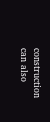construction can also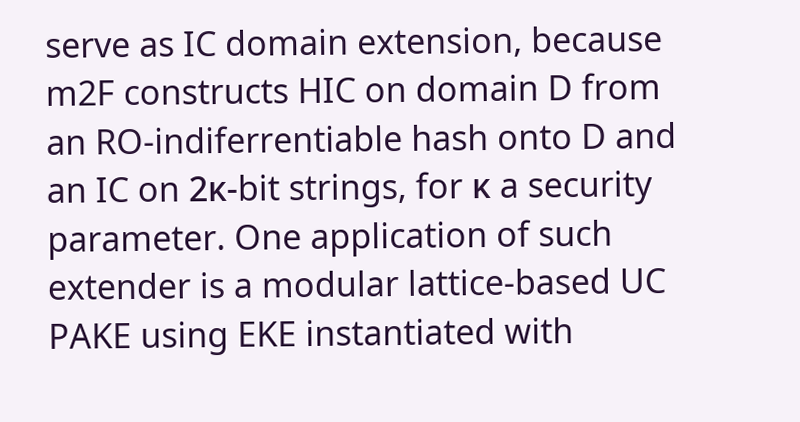serve as IC domain extension, because m2F constructs HIC on domain D from an RO-indiferrentiable hash onto D and an IC on 2κ-bit strings, for κ a security parameter. One application of such extender is a modular lattice-based UC PAKE using EKE instantiated with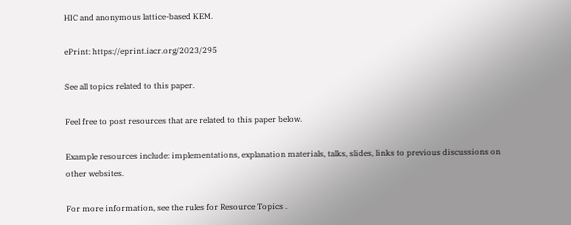HIC and anonymous lattice-based KEM.

ePrint: https://eprint.iacr.org/2023/295

See all topics related to this paper.

Feel free to post resources that are related to this paper below.

Example resources include: implementations, explanation materials, talks, slides, links to previous discussions on other websites.

For more information, see the rules for Resource Topics .